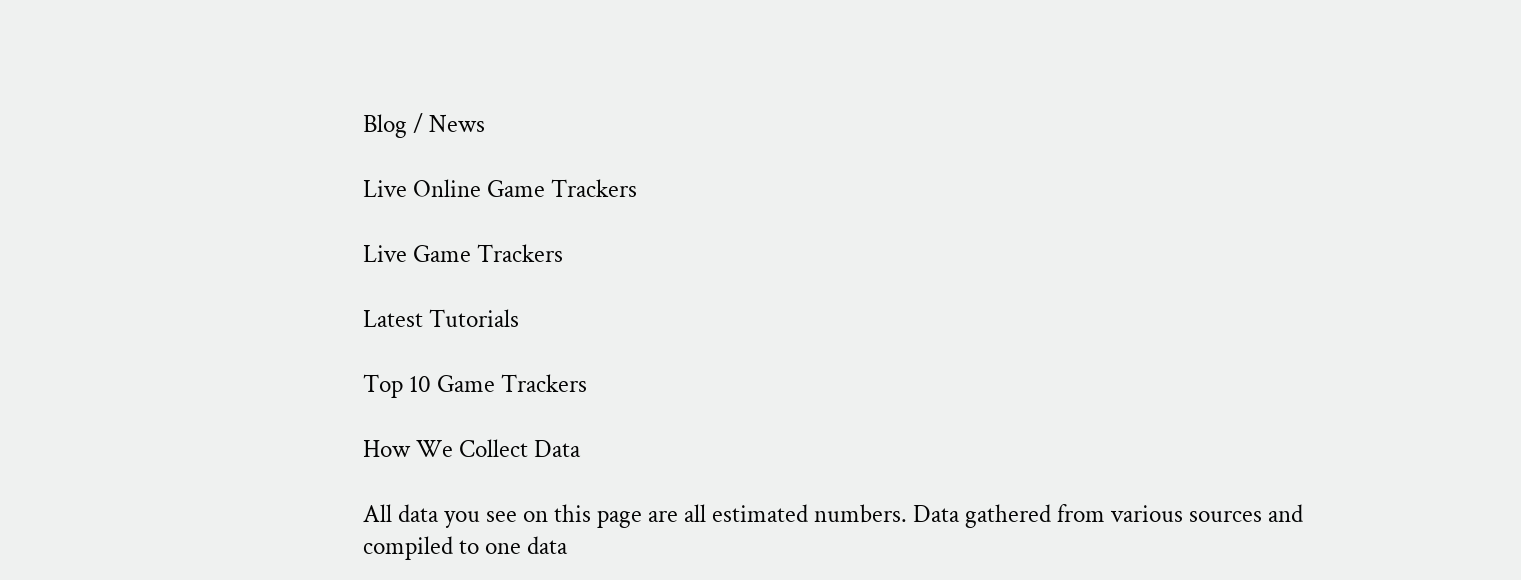Blog / News

Live Online Game Trackers

Live Game Trackers

Latest Tutorials

Top 10 Game Trackers

How We Collect Data

All data you see on this page are all estimated numbers. Data gathered from various sources and compiled to one data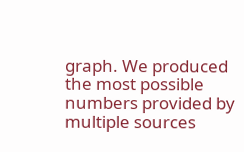graph. We produced the most possible numbers provided by multiple sources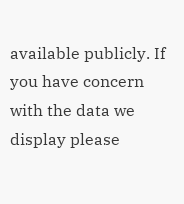available publicly. If you have concern with the data we display please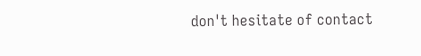don't hesitate of contact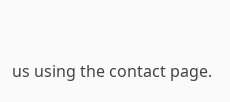us using the contact page.